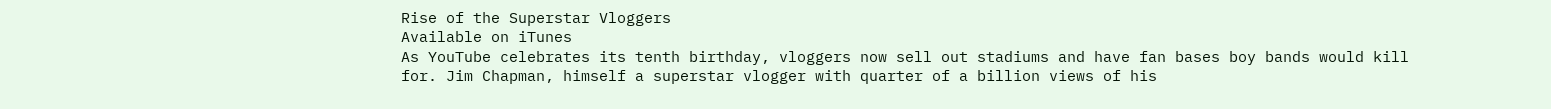Rise of the Superstar Vloggers
Available on iTunes
As YouTube celebrates its tenth birthday, vloggers now sell out stadiums and have fan bases boy bands would kill for. Jim Chapman, himself a superstar vlogger with quarter of a billion views of his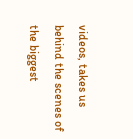videos, takes us behind the scenes of the biggest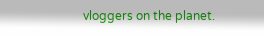vloggers on the planet.